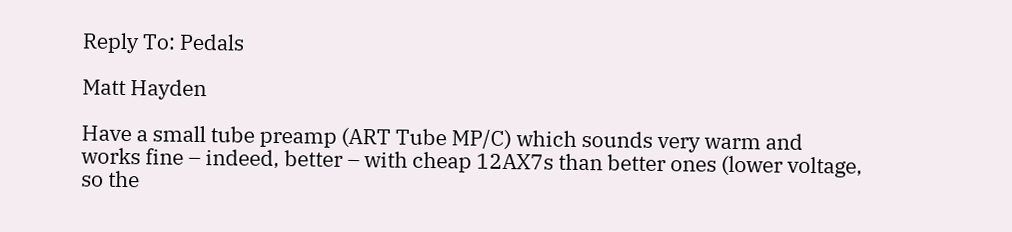Reply To: Pedals

Matt Hayden

Have a small tube preamp (ART Tube MP/C) which sounds very warm and works fine – indeed, better – with cheap 12AX7s than better ones (lower voltage, so the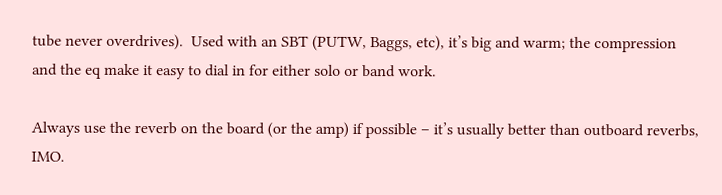tube never overdrives).  Used with an SBT (PUTW, Baggs, etc), it’s big and warm; the compression and the eq make it easy to dial in for either solo or band work.

Always use the reverb on the board (or the amp) if possible – it’s usually better than outboard reverbs, IMO.